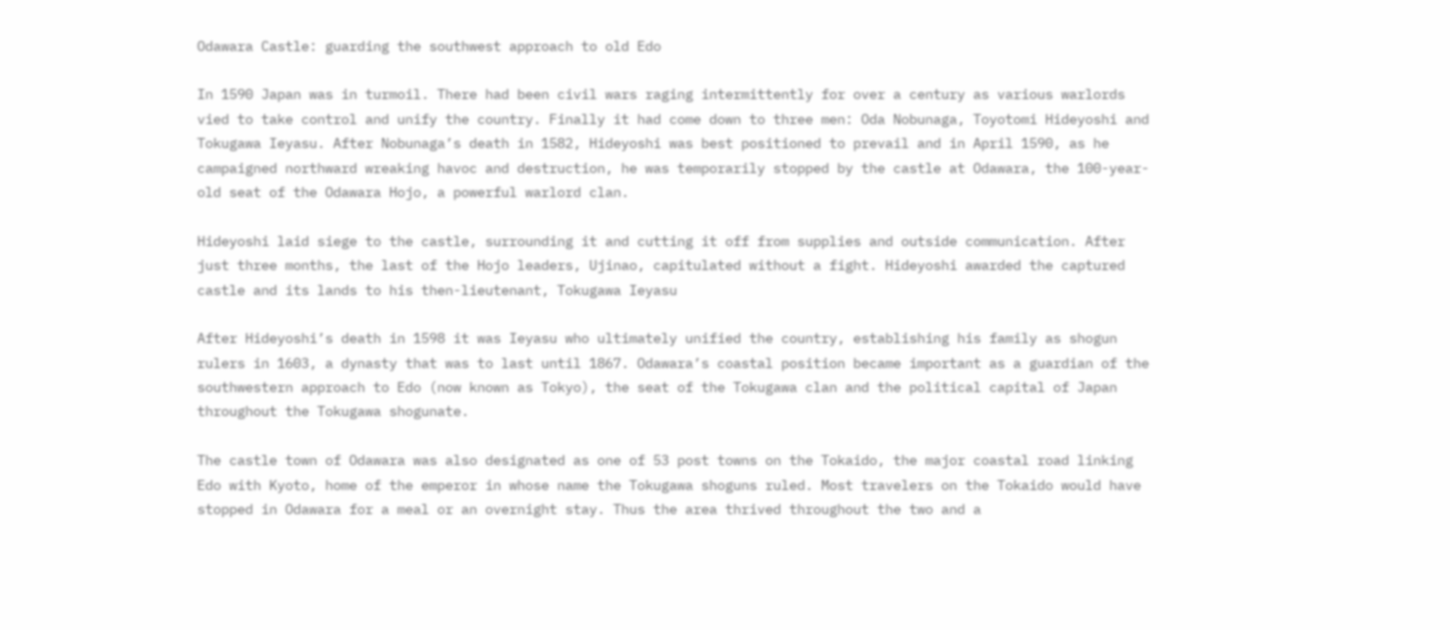Odawara Castle: guarding the southwest approach to old Edo

In 1590 Japan was in turmoil. There had been civil wars raging intermittently for over a century as various warlords vied to take control and unify the country. Finally it had come down to three men: Oda Nobunaga, Toyotomi Hideyoshi and Tokugawa Ieyasu. After Nobunaga’s death in 1582, Hideyoshi was best positioned to prevail and in April 1590, as he campaigned northward wreaking havoc and destruction, he was temporarily stopped by the castle at Odawara, the 100-year-old seat of the Odawara Hojo, a powerful warlord clan.

Hideyoshi laid siege to the castle, surrounding it and cutting it off from supplies and outside communication. After just three months, the last of the Hojo leaders, Ujinao, capitulated without a fight. Hideyoshi awarded the captured castle and its lands to his then-lieutenant, Tokugawa Ieyasu

After Hideyoshi’s death in 1598 it was Ieyasu who ultimately unified the country, establishing his family as shogun rulers in 1603, a dynasty that was to last until 1867. Odawara’s coastal position became important as a guardian of the southwestern approach to Edo (now known as Tokyo), the seat of the Tokugawa clan and the political capital of Japan throughout the Tokugawa shogunate.

The castle town of Odawara was also designated as one of 53 post towns on the Tokaido, the major coastal road linking Edo with Kyoto, home of the emperor in whose name the Tokugawa shoguns ruled. Most travelers on the Tokaido would have stopped in Odawara for a meal or an overnight stay. Thus the area thrived throughout the two and a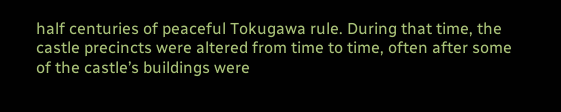half centuries of peaceful Tokugawa rule. During that time, the castle precincts were altered from time to time, often after some of the castle’s buildings were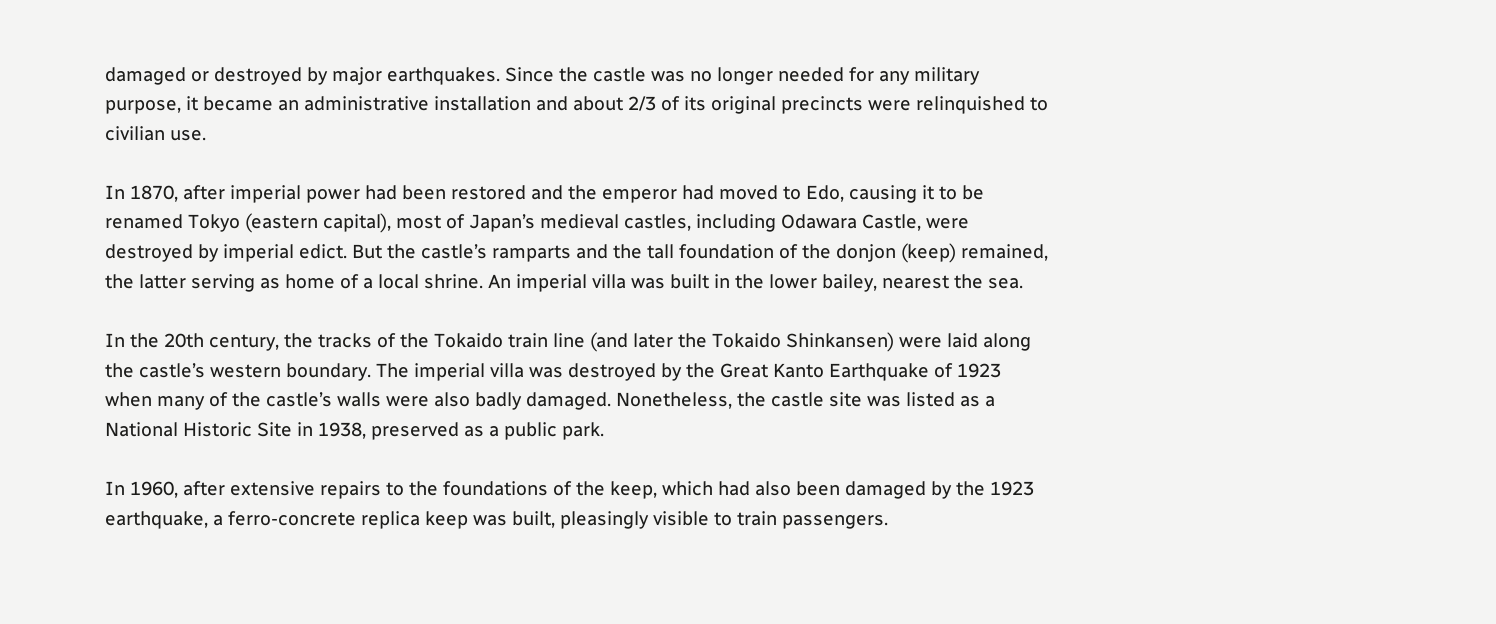damaged or destroyed by major earthquakes. Since the castle was no longer needed for any military purpose, it became an administrative installation and about 2/3 of its original precincts were relinquished to civilian use.

In 1870, after imperial power had been restored and the emperor had moved to Edo, causing it to be renamed Tokyo (eastern capital), most of Japan’s medieval castles, including Odawara Castle, were destroyed by imperial edict. But the castle’s ramparts and the tall foundation of the donjon (keep) remained, the latter serving as home of a local shrine. An imperial villa was built in the lower bailey, nearest the sea.

In the 20th century, the tracks of the Tokaido train line (and later the Tokaido Shinkansen) were laid along the castle’s western boundary. The imperial villa was destroyed by the Great Kanto Earthquake of 1923 when many of the castle’s walls were also badly damaged. Nonetheless, the castle site was listed as a National Historic Site in 1938, preserved as a public park.

In 1960, after extensive repairs to the foundations of the keep, which had also been damaged by the 1923 earthquake, a ferro-concrete replica keep was built, pleasingly visible to train passengers.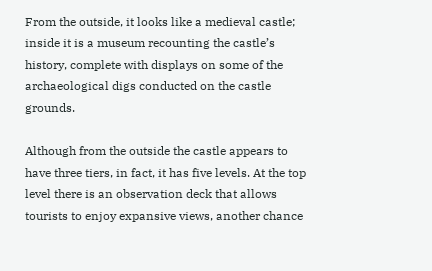From the outside, it looks like a medieval castle; inside it is a museum recounting the castle’s history, complete with displays on some of the archaeological digs conducted on the castle grounds.

Although from the outside the castle appears to have three tiers, in fact, it has five levels. At the top level there is an observation deck that allows tourists to enjoy expansive views, another chance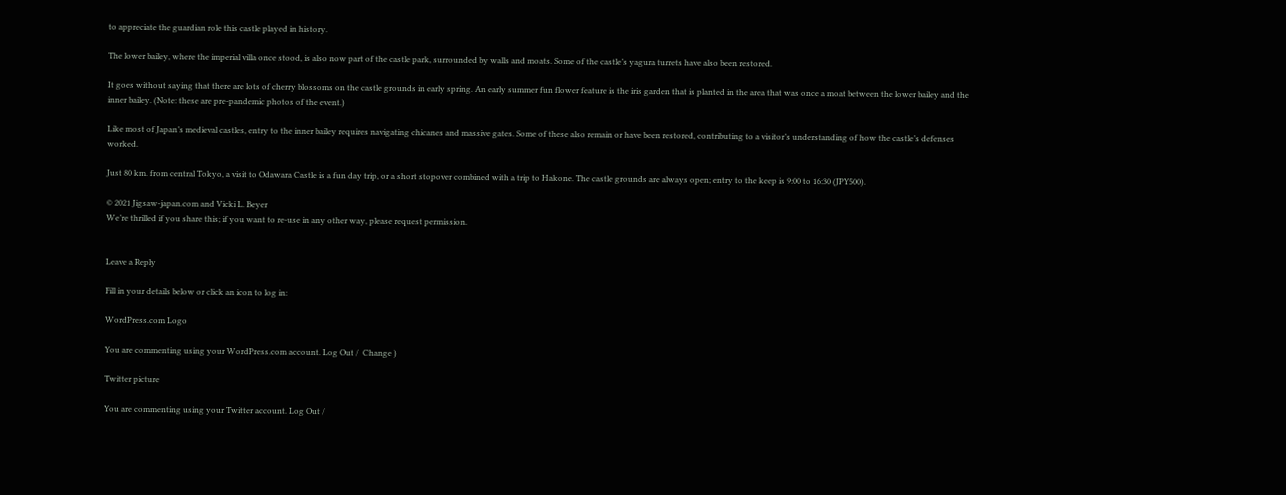to appreciate the guardian role this castle played in history.

The lower bailey, where the imperial villa once stood, is also now part of the castle park, surrounded by walls and moats. Some of the castle’s yagura turrets have also been restored.

It goes without saying that there are lots of cherry blossoms on the castle grounds in early spring. An early summer fun flower feature is the iris garden that is planted in the area that was once a moat between the lower bailey and the inner bailey. (Note: these are pre-pandemic photos of the event.)

Like most of Japan’s medieval castles, entry to the inner bailey requires navigating chicanes and massive gates. Some of these also remain or have been restored, contributing to a visitor’s understanding of how the castle’s defenses worked.

Just 80 km. from central Tokyo, a visit to Odawara Castle is a fun day trip, or a short stopover combined with a trip to Hakone. The castle grounds are always open; entry to the keep is 9:00 to 16:30 (JPY500).

© 2021 Jigsaw-japan.com and Vicki L. Beyer
We’re thrilled if you share this; if you want to re-use in any other way, please request permission.


Leave a Reply

Fill in your details below or click an icon to log in:

WordPress.com Logo

You are commenting using your WordPress.com account. Log Out /  Change )

Twitter picture

You are commenting using your Twitter account. Log Out /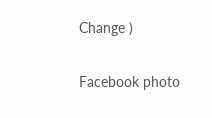Change )

Facebook photo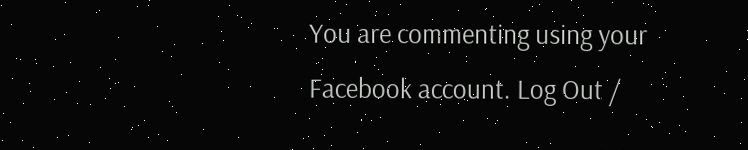You are commenting using your Facebook account. Log Out /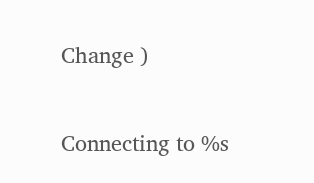Change )

Connecting to %s